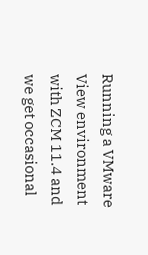Running a VMware View environment with ZCM 11.4 and we get occasional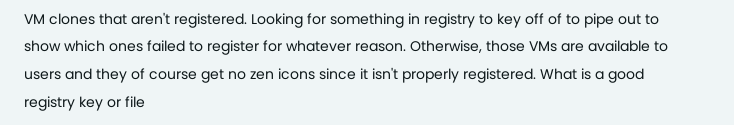VM clones that aren't registered. Looking for something in registry to key off of to pipe out to show which ones failed to register for whatever reason. Otherwise, those VMs are available to users and they of course get no zen icons since it isn't properly registered. What is a good registry key or file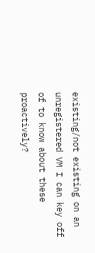existing/not existing on an unregistered VM I can key off of to know about these proactively?